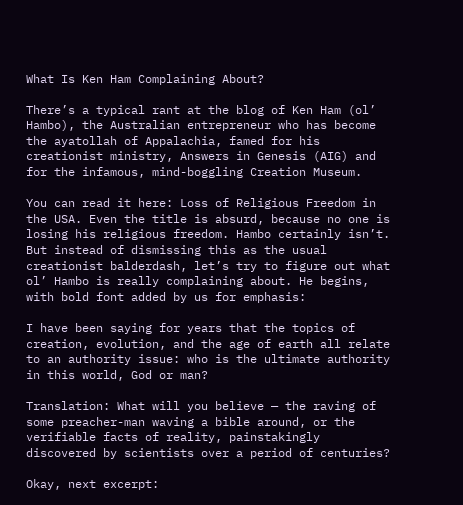What Is Ken Ham Complaining About?

There’s a typical rant at the blog of Ken Ham (ol’ Hambo), the Australian entrepreneur who has become the ayatollah of Appalachia, famed for his creationist ministry, Answers in Genesis (AIG) and for the infamous, mind-boggling Creation Museum.

You can read it here: Loss of Religious Freedom in the USA. Even the title is absurd, because no one is losing his religious freedom. Hambo certainly isn’t. But instead of dismissing this as the usual creationist balderdash, let’s try to figure out what ol’ Hambo is really complaining about. He begins, with bold font added by us for emphasis:

I have been saying for years that the topics of creation, evolution, and the age of earth all relate to an authority issue: who is the ultimate authority in this world, God or man?

Translation: What will you believe — the raving of some preacher-man waving a bible around, or the verifiable facts of reality, painstakingly discovered by scientists over a period of centuries?

Okay, next excerpt: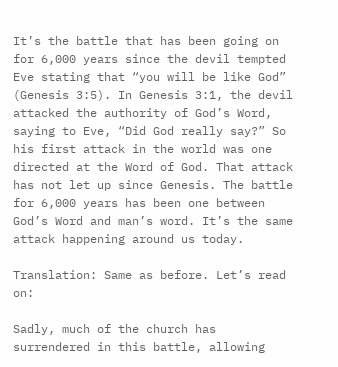It’s the battle that has been going on for 6,000 years since the devil tempted Eve stating that “you will be like God” (Genesis 3:5). In Genesis 3:1, the devil attacked the authority of God’s Word, saying to Eve, “Did God really say?” So his first attack in the world was one directed at the Word of God. That attack has not let up since Genesis. The battle for 6,000 years has been one between God’s Word and man’s word. It’s the same attack happening around us today.

Translation: Same as before. Let’s read on:

Sadly, much of the church has surrendered in this battle, allowing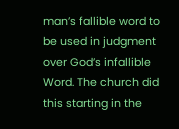man’s fallible word to be used in judgment over God’s infallible Word. The church did this starting in the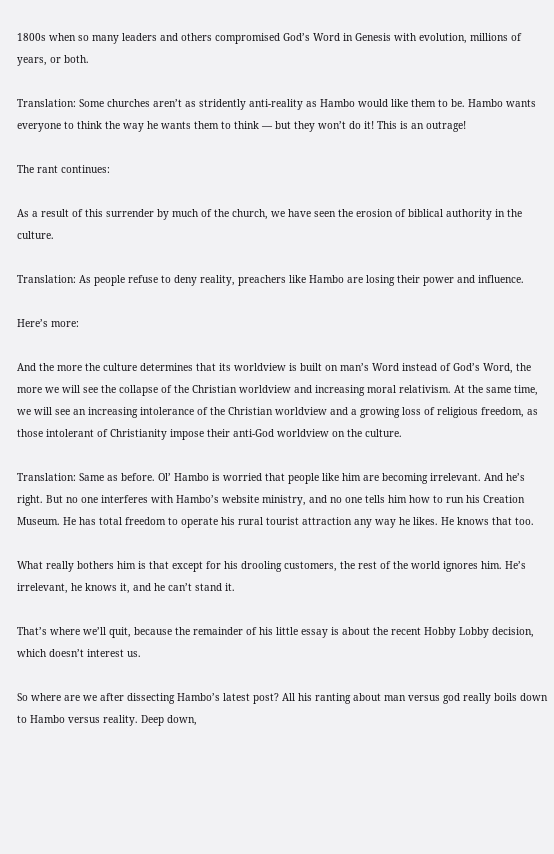1800s when so many leaders and others compromised God’s Word in Genesis with evolution, millions of years, or both.

Translation: Some churches aren’t as stridently anti-reality as Hambo would like them to be. Hambo wants everyone to think the way he wants them to think — but they won’t do it! This is an outrage!

The rant continues:

As a result of this surrender by much of the church, we have seen the erosion of biblical authority in the culture.

Translation: As people refuse to deny reality, preachers like Hambo are losing their power and influence.

Here’s more:

And the more the culture determines that its worldview is built on man’s Word instead of God’s Word, the more we will see the collapse of the Christian worldview and increasing moral relativism. At the same time, we will see an increasing intolerance of the Christian worldview and a growing loss of religious freedom, as those intolerant of Christianity impose their anti-God worldview on the culture.

Translation: Same as before. Ol’ Hambo is worried that people like him are becoming irrelevant. And he’s right. But no one interferes with Hambo’s website ministry, and no one tells him how to run his Creation Museum. He has total freedom to operate his rural tourist attraction any way he likes. He knows that too.

What really bothers him is that except for his drooling customers, the rest of the world ignores him. He’s irrelevant, he knows it, and he can’t stand it.

That’s where we’ll quit, because the remainder of his little essay is about the recent Hobby Lobby decision, which doesn’t interest us.

So where are we after dissecting Hambo’s latest post? All his ranting about man versus god really boils down to Hambo versus reality. Deep down,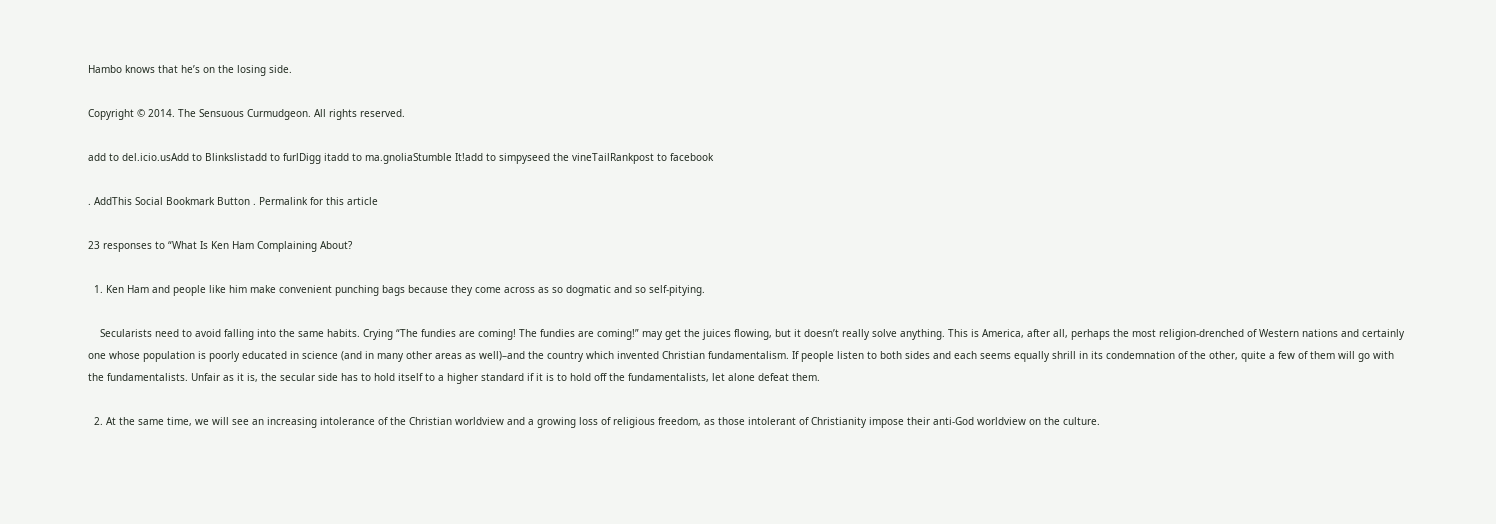Hambo knows that he’s on the losing side.

Copyright © 2014. The Sensuous Curmudgeon. All rights reserved.

add to del.icio.usAdd to Blinkslistadd to furlDigg itadd to ma.gnoliaStumble It!add to simpyseed the vineTailRankpost to facebook

. AddThis Social Bookmark Button . Permalink for this article

23 responses to “What Is Ken Ham Complaining About?

  1. Ken Ham and people like him make convenient punching bags because they come across as so dogmatic and so self-pitying.

    Secularists need to avoid falling into the same habits. Crying “The fundies are coming! The fundies are coming!” may get the juices flowing, but it doesn’t really solve anything. This is America, after all, perhaps the most religion-drenched of Western nations and certainly one whose population is poorly educated in science (and in many other areas as well)–and the country which invented Christian fundamentalism. If people listen to both sides and each seems equally shrill in its condemnation of the other, quite a few of them will go with the fundamentalists. Unfair as it is, the secular side has to hold itself to a higher standard if it is to hold off the fundamentalists, let alone defeat them.

  2. At the same time, we will see an increasing intolerance of the Christian worldview and a growing loss of religious freedom, as those intolerant of Christianity impose their anti-God worldview on the culture.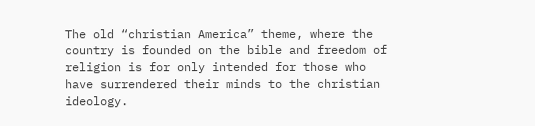The old “christian America” theme, where the country is founded on the bible and freedom of religion is for only intended for those who have surrendered their minds to the christian ideology.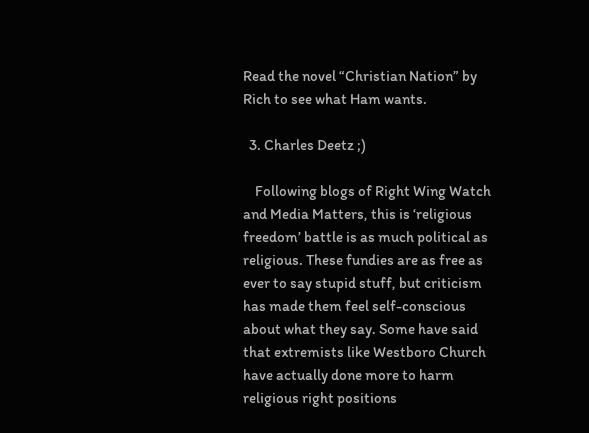Read the novel “Christian Nation” by Rich to see what Ham wants.

  3. Charles Deetz ;)

    Following blogs of Right Wing Watch and Media Matters, this is ‘religious freedom’ battle is as much political as religious. These fundies are as free as ever to say stupid stuff, but criticism has made them feel self-conscious about what they say. Some have said that extremists like Westboro Church have actually done more to harm religious right positions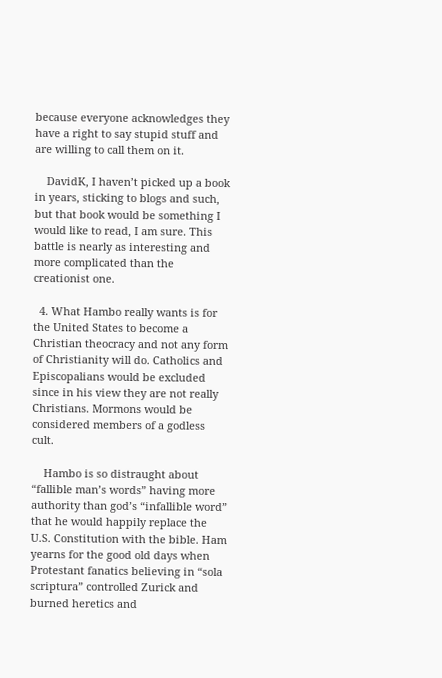because everyone acknowledges they have a right to say stupid stuff and are willing to call them on it.

    DavidK, I haven’t picked up a book in years, sticking to blogs and such, but that book would be something I would like to read, I am sure. This battle is nearly as interesting and more complicated than the creationist one.

  4. What Hambo really wants is for the United States to become a Christian theocracy and not any form of Christianity will do. Catholics and Episcopalians would be excluded since in his view they are not really Christians. Mormons would be considered members of a godless cult.

    Hambo is so distraught about “fallible man’s words” having more authority than god’s “infallible word” that he would happily replace the U.S. Constitution with the bible. Ham yearns for the good old days when Protestant fanatics believing in “sola scriptura” controlled Zurick and burned heretics and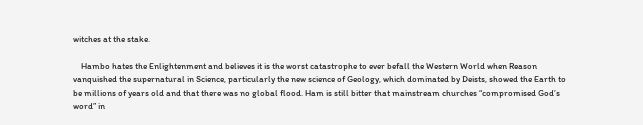witches at the stake.

    Hambo hates the Enlightenment and believes it is the worst catastrophe to ever befall the Western World when Reason vanquished the supernatural in Science, particularly the new science of Geology, which dominated by Deists, showed the Earth to be millions of years old and that there was no global flood. Ham is still bitter that mainstream churches “compromised God’s word” in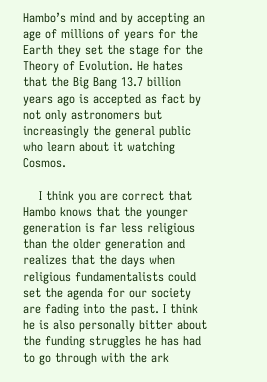Hambo’s mind and by accepting an age of millions of years for the Earth they set the stage for the Theory of Evolution. He hates that the Big Bang 13.7 billion years ago is accepted as fact by not only astronomers but increasingly the general public who learn about it watching Cosmos.

    I think you are correct that Hambo knows that the younger generation is far less religious than the older generation and realizes that the days when religious fundamentalists could set the agenda for our society are fading into the past. I think he is also personally bitter about the funding struggles he has had to go through with the ark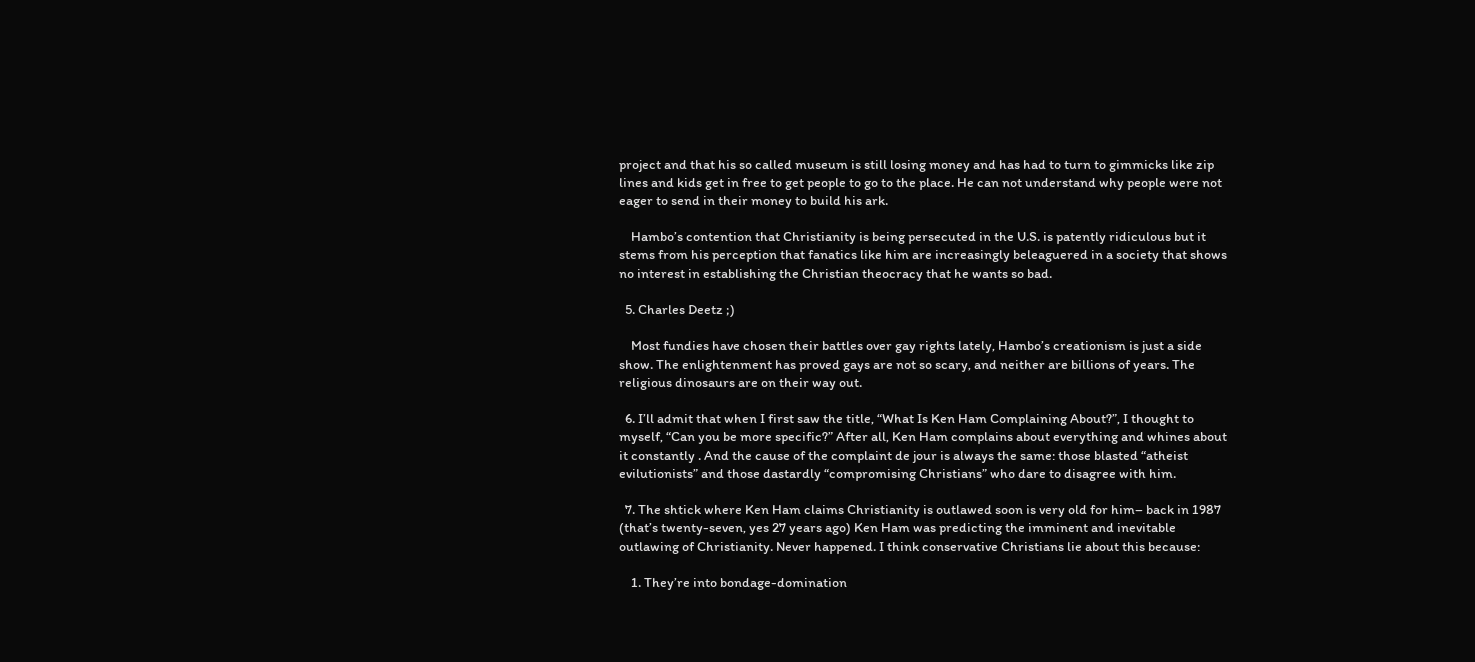project and that his so called museum is still losing money and has had to turn to gimmicks like zip lines and kids get in free to get people to go to the place. He can not understand why people were not eager to send in their money to build his ark.

    Hambo’s contention that Christianity is being persecuted in the U.S. is patently ridiculous but it stems from his perception that fanatics like him are increasingly beleaguered in a society that shows no interest in establishing the Christian theocracy that he wants so bad.

  5. Charles Deetz ;)

    Most fundies have chosen their battles over gay rights lately, Hambo’s creationism is just a side show. The enlightenment has proved gays are not so scary, and neither are billions of years. The religious dinosaurs are on their way out.

  6. I’ll admit that when I first saw the title, “What Is Ken Ham Complaining About?”, I thought to myself, “Can you be more specific?” After all, Ken Ham complains about everything and whines about it constantly . And the cause of the complaint de jour is always the same: those blasted “atheist evilutionists” and those dastardly “compromising Christians” who dare to disagree with him.

  7. The shtick where Ken Ham claims Christianity is outlawed soon is very old for him– back in 1987 (that’s twenty-seven, yes 27 years ago) Ken Ham was predicting the imminent and inevitable outlawing of Christianity. Never happened. I think conservative Christians lie about this because:

    1. They’re into bondage-domination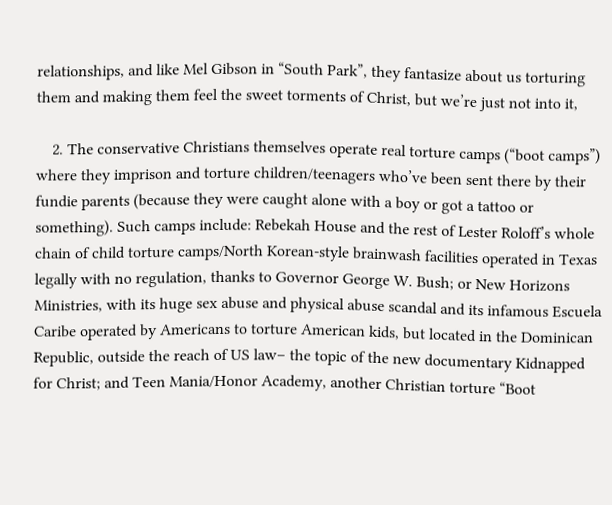relationships, and like Mel Gibson in “South Park”, they fantasize about us torturing them and making them feel the sweet torments of Christ, but we’re just not into it,

    2. The conservative Christians themselves operate real torture camps (“boot camps”) where they imprison and torture children/teenagers who’ve been sent there by their fundie parents (because they were caught alone with a boy or got a tattoo or something). Such camps include: Rebekah House and the rest of Lester Roloff’s whole chain of child torture camps/North Korean-style brainwash facilities operated in Texas legally with no regulation, thanks to Governor George W. Bush; or New Horizons Ministries, with its huge sex abuse and physical abuse scandal and its infamous Escuela Caribe operated by Americans to torture American kids, but located in the Dominican Republic, outside the reach of US law– the topic of the new documentary Kidnapped for Christ; and Teen Mania/Honor Academy, another Christian torture “Boot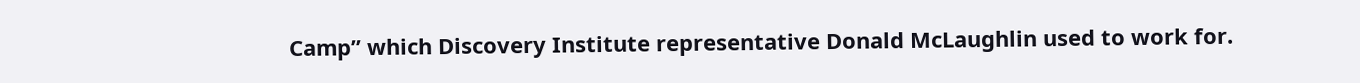Camp” which Discovery Institute representative Donald McLaughlin used to work for.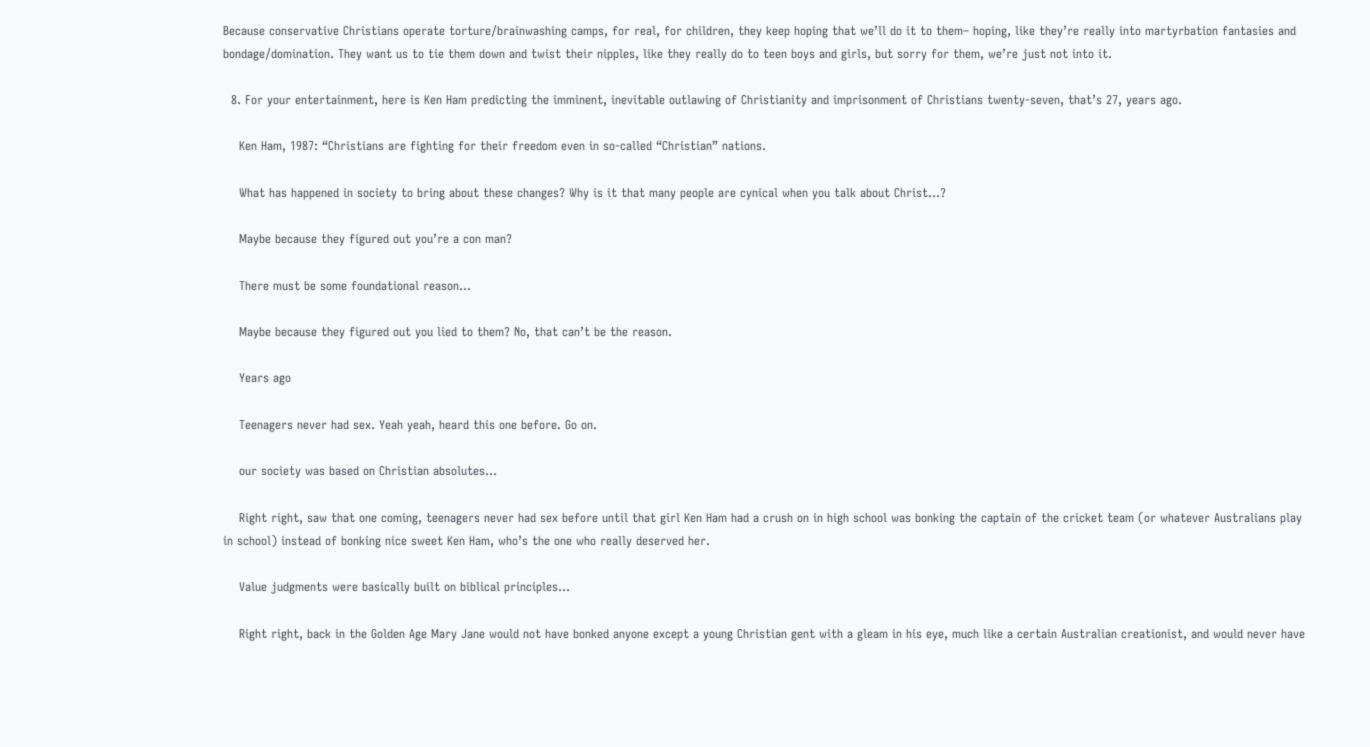Because conservative Christians operate torture/brainwashing camps, for real, for children, they keep hoping that we’ll do it to them– hoping, like they’re really into martyrbation fantasies and bondage/domination. They want us to tie them down and twist their nipples, like they really do to teen boys and girls, but sorry for them, we’re just not into it.

  8. For your entertainment, here is Ken Ham predicting the imminent, inevitable outlawing of Christianity and imprisonment of Christians twenty-seven, that’s 27, years ago.

    Ken Ham, 1987: “Christians are fighting for their freedom even in so-called “Christian” nations.

    What has happened in society to bring about these changes? Why is it that many people are cynical when you talk about Christ…?

    Maybe because they figured out you’re a con man?

    There must be some foundational reason…

    Maybe because they figured out you lied to them? No, that can’t be the reason.

    Years ago

    Teenagers never had sex. Yeah yeah, heard this one before. Go on.

    our society was based on Christian absolutes…

    Right right, saw that one coming, teenagers never had sex before until that girl Ken Ham had a crush on in high school was bonking the captain of the cricket team (or whatever Australians play in school) instead of bonking nice sweet Ken Ham, who’s the one who really deserved her.

    Value judgments were basically built on biblical principles…

    Right right, back in the Golden Age Mary Jane would not have bonked anyone except a young Christian gent with a gleam in his eye, much like a certain Australian creationist, and would never have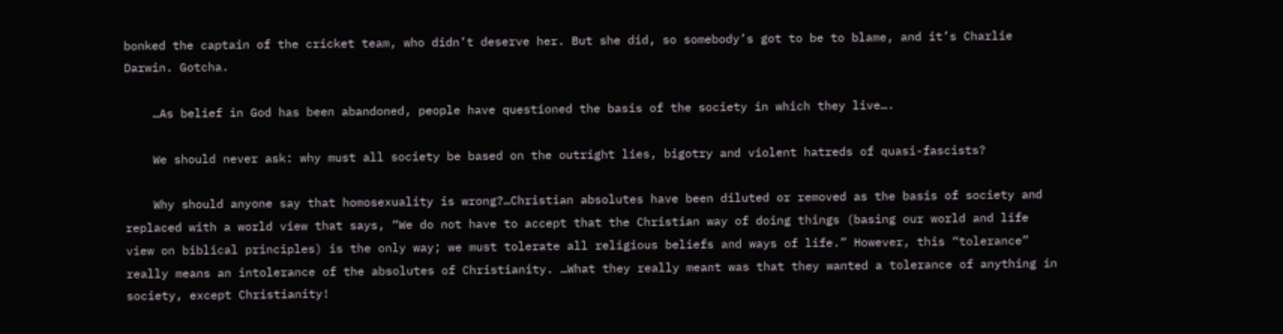bonked the captain of the cricket team, who didn’t deserve her. But she did, so somebody’s got to be to blame, and it’s Charlie Darwin. Gotcha.

    …As belief in God has been abandoned, people have questioned the basis of the society in which they live….

    We should never ask: why must all society be based on the outright lies, bigotry and violent hatreds of quasi-fascists?

    Why should anyone say that homosexuality is wrong?…Christian absolutes have been diluted or removed as the basis of society and replaced with a world view that says, “We do not have to accept that the Christian way of doing things (basing our world and life view on biblical principles) is the only way; we must tolerate all religious beliefs and ways of life.” However, this “tolerance” really means an intolerance of the absolutes of Christianity. …What they really meant was that they wanted a tolerance of anything in society, except Christianity!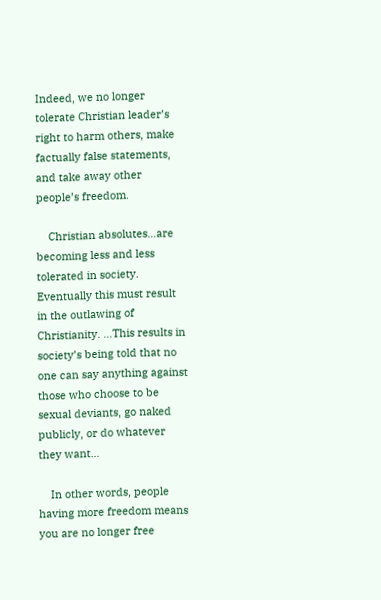Indeed, we no longer tolerate Christian leader’s right to harm others, make factually false statements, and take away other people’s freedom.

    Christian absolutes…are becoming less and less tolerated in society. Eventually this must result in the outlawing of Christianity. …This results in society’s being told that no one can say anything against those who choose to be sexual deviants, go naked publicly, or do whatever they want…

    In other words, people having more freedom means you are no longer free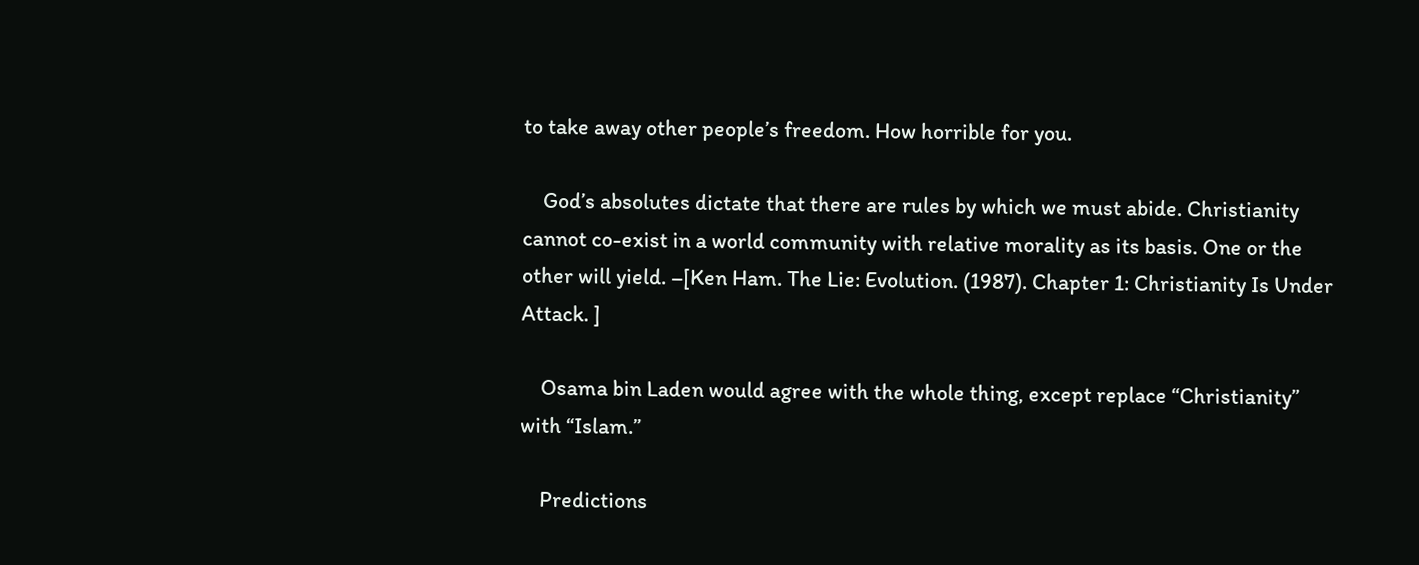to take away other people’s freedom. How horrible for you.

    God’s absolutes dictate that there are rules by which we must abide. Christianity cannot co-exist in a world community with relative morality as its basis. One or the other will yield. –[Ken Ham. The Lie: Evolution. (1987). Chapter 1: Christianity Is Under Attack. ]

    Osama bin Laden would agree with the whole thing, except replace “Christianity” with “Islam.”

    Predictions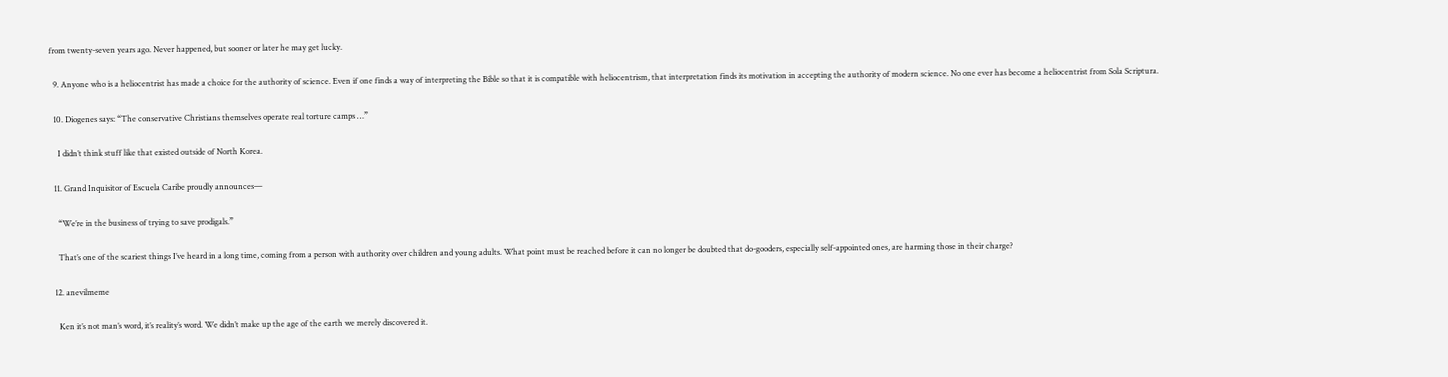from twenty-seven years ago. Never happened, but sooner or later he may get lucky.

  9. Anyone who is a heliocentrist has made a choice for the authority of science. Even if one finds a way of interpreting the Bible so that it is compatible with heliocentrism, that interpretation finds its motivation in accepting the authority of modern science. No one ever has become a heliocentrist from Sola Scriptura.

  10. Diogenes says: “The conservative Christians themselves operate real torture camps …”

    I didn’t think stuff like that existed outside of North Korea.

  11. Grand Inquisitor of Escuela Caribe proudly announces—

    “We’re in the business of trying to save prodigals.”

    That’s one of the scariest things I’ve heard in a long time, coming from a person with authority over children and young adults. What point must be reached before it can no longer be doubted that do-gooders, especially self-appointed ones, are harming those in their charge?

  12. anevilmeme

    Ken it’s not man’s word, it’s reality’s word. We didn’t make up the age of the earth we merely discovered it.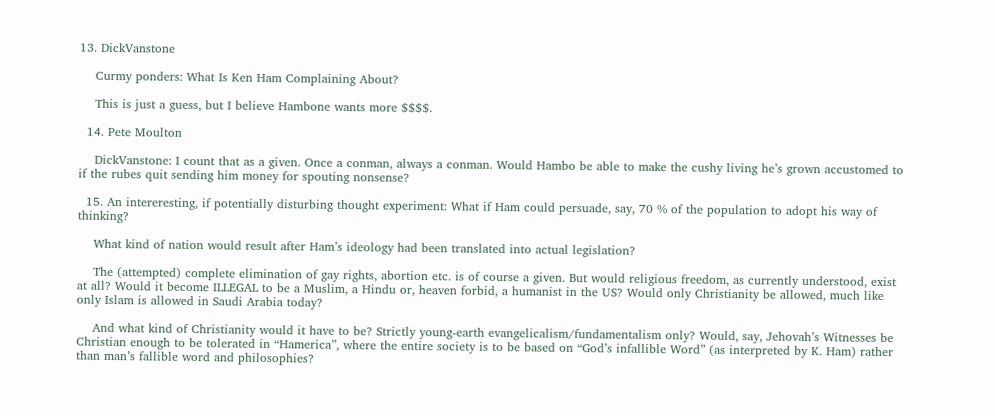13. DickVanstone

    Curmy ponders: What Is Ken Ham Complaining About?

    This is just a guess, but I believe Hambone wants more $$$$.

  14. Pete Moulton

    DickVanstone: I count that as a given. Once a conman, always a conman. Would Hambo be able to make the cushy living he’s grown accustomed to if the rubes quit sending him money for spouting nonsense?

  15. An intereresting, if potentially disturbing thought experiment: What if Ham could persuade, say, 70 % of the population to adopt his way of thinking?

    What kind of nation would result after Ham’s ideology had been translated into actual legislation?

    The (attempted) complete elimination of gay rights, abortion etc. is of course a given. But would religious freedom, as currently understood, exist at all? Would it become ILLEGAL to be a Muslim, a Hindu or, heaven forbid, a humanist in the US? Would only Christianity be allowed, much like only Islam is allowed in Saudi Arabia today?

    And what kind of Christianity would it have to be? Strictly young-earth evangelicalism/fundamentalism only? Would, say, Jehovah’s Witnesses be Christian enough to be tolerated in “Hamerica”, where the entire society is to be based on “God’s infallible Word” (as interpreted by K. Ham) rather than man’s fallible word and philosophies?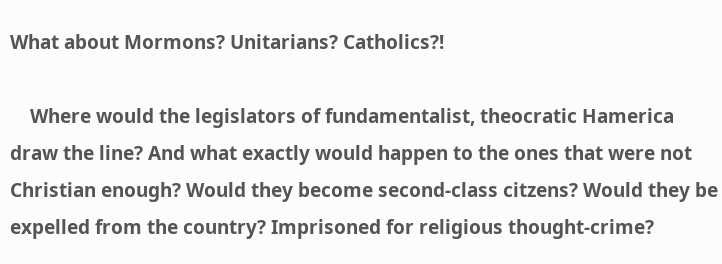What about Mormons? Unitarians? Catholics?!

    Where would the legislators of fundamentalist, theocratic Hamerica draw the line? And what exactly would happen to the ones that were not Christian enough? Would they become second-class citzens? Would they be expelled from the country? Imprisoned for religious thought-crime?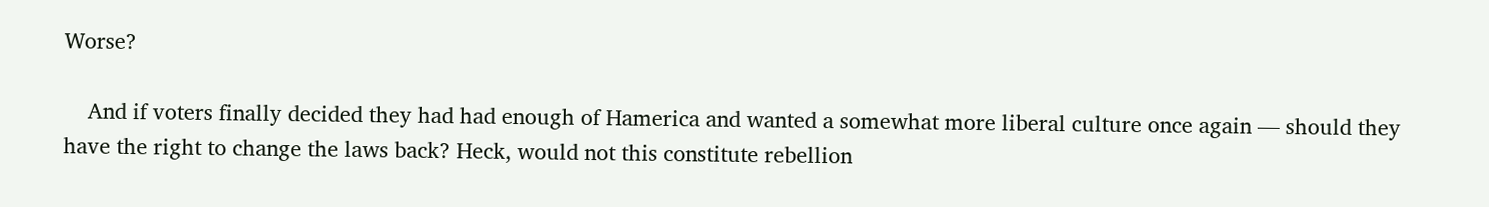Worse?

    And if voters finally decided they had had enough of Hamerica and wanted a somewhat more liberal culture once again — should they have the right to change the laws back? Heck, would not this constitute rebellion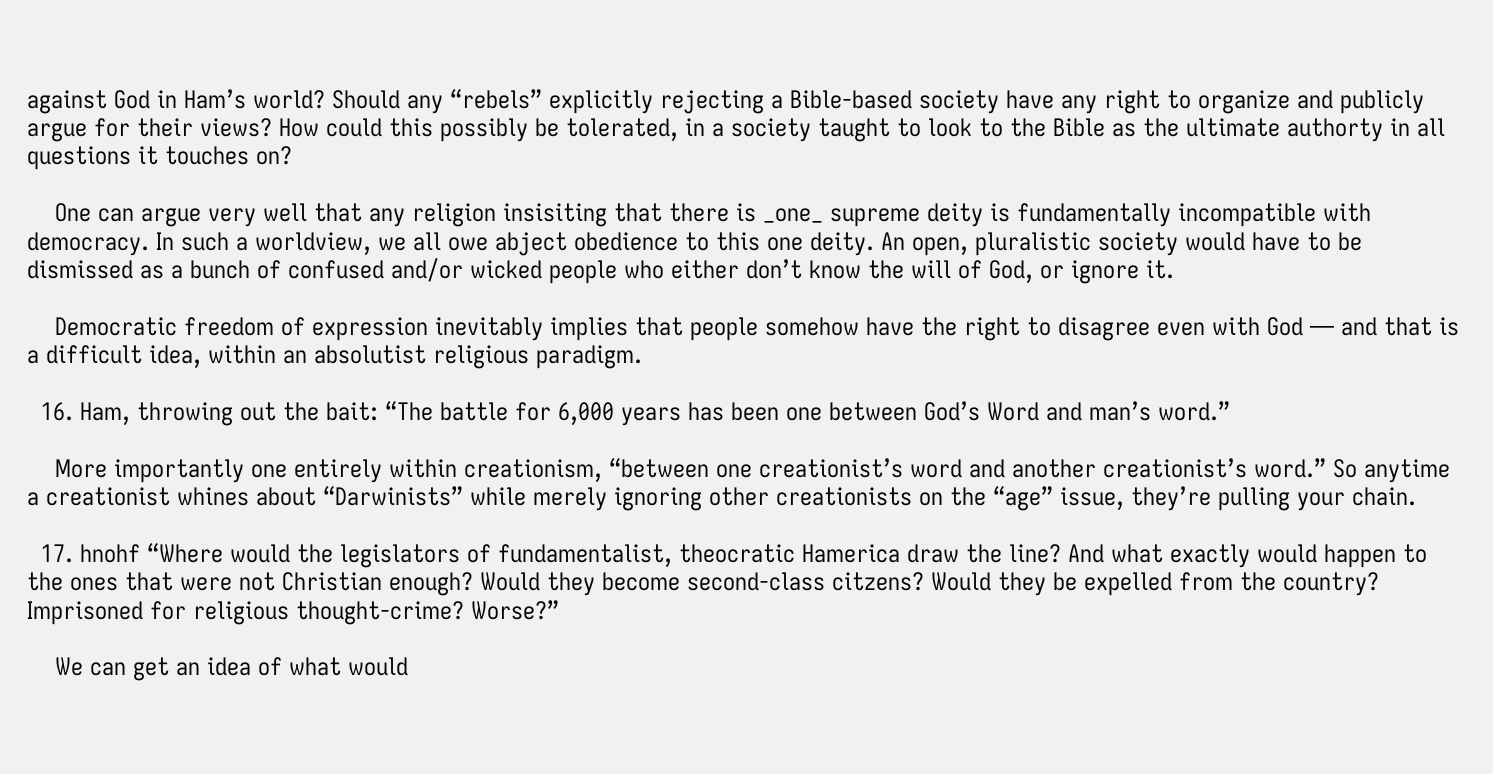against God in Ham’s world? Should any “rebels” explicitly rejecting a Bible-based society have any right to organize and publicly argue for their views? How could this possibly be tolerated, in a society taught to look to the Bible as the ultimate authorty in all questions it touches on?

    One can argue very well that any religion insisiting that there is _one_ supreme deity is fundamentally incompatible with democracy. In such a worldview, we all owe abject obedience to this one deity. An open, pluralistic society would have to be dismissed as a bunch of confused and/or wicked people who either don’t know the will of God, or ignore it.

    Democratic freedom of expression inevitably implies that people somehow have the right to disagree even with God — and that is a difficult idea, within an absolutist religious paradigm.

  16. Ham, throwing out the bait: “The battle for 6,000 years has been one between God’s Word and man’s word.”

    More importantly one entirely within creationism, “between one creationist’s word and another creationist’s word.” So anytime a creationist whines about “Darwinists” while merely ignoring other creationists on the “age” issue, they’re pulling your chain.

  17. hnohf “Where would the legislators of fundamentalist, theocratic Hamerica draw the line? And what exactly would happen to the ones that were not Christian enough? Would they become second-class citzens? Would they be expelled from the country? Imprisoned for religious thought-crime? Worse?”

    We can get an idea of what would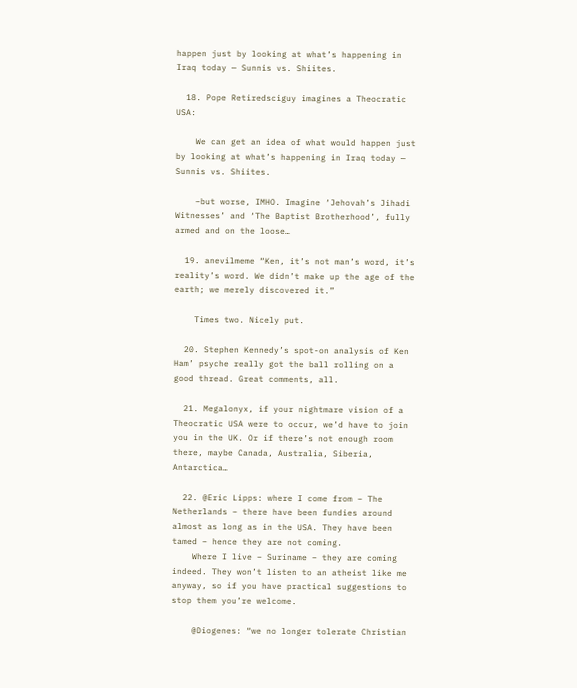happen just by looking at what’s happening in Iraq today — Sunnis vs. Shiites.

  18. Pope Retiredsciguy imagines a Theocratic USA:

    We can get an idea of what would happen just by looking at what’s happening in Iraq today — Sunnis vs. Shiites.

    –but worse, IMHO. Imagine ‘Jehovah’s Jihadi Witnesses’ and ‘The Baptist Brotherhood’, fully armed and on the loose…

  19. anevilmeme “Ken, it’s not man’s word, it’s reality’s word. We didn’t make up the age of the earth; we merely discovered it.”

    Times two. Nicely put.

  20. Stephen Kennedy’s spot-on analysis of Ken Ham’ psyche really got the ball rolling on a good thread. Great comments, all.

  21. Megalonyx, if your nightmare vision of a Theocratic USA were to occur, we’d have to join you in the UK. Or if there’s not enough room there, maybe Canada, Australia, Siberia, Antarctica…

  22. @Eric Lipps: where I come from – The Netherlands – there have been fundies around almost as long as in the USA. They have been tamed – hence they are not coming.
    Where I live – Suriname – they are coming indeed. They won’t listen to an atheist like me anyway, so if you have practical suggestions to stop them you’re welcome.

    @Diogenes: “we no longer tolerate Christian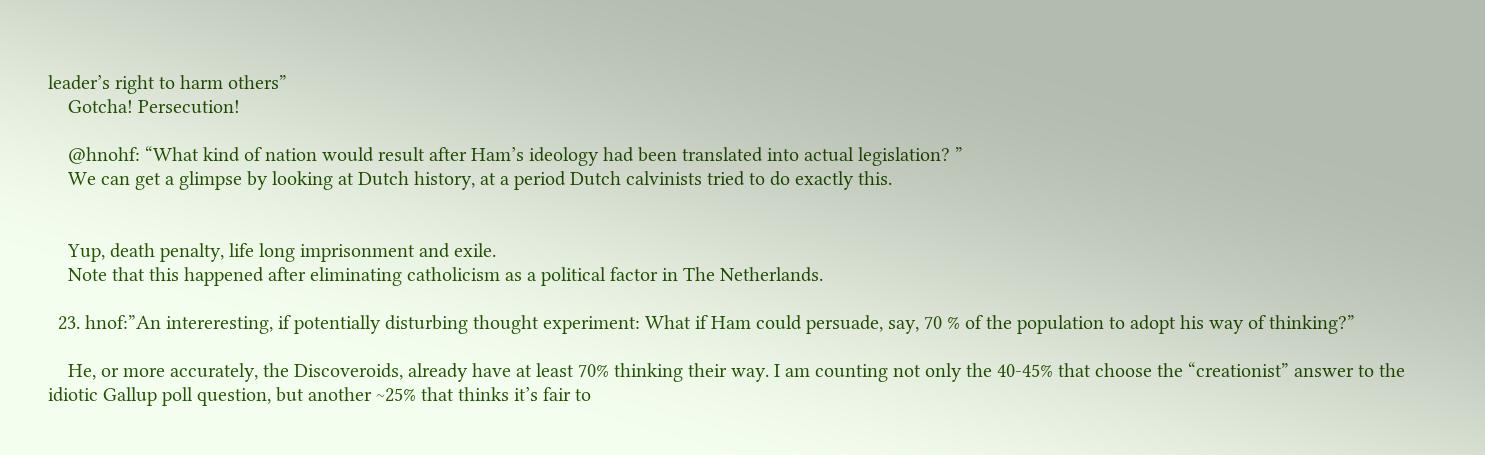leader’s right to harm others”
    Gotcha! Persecution!

    @hnohf: “What kind of nation would result after Ham’s ideology had been translated into actual legislation? ”
    We can get a glimpse by looking at Dutch history, at a period Dutch calvinists tried to do exactly this.


    Yup, death penalty, life long imprisonment and exile.
    Note that this happened after eliminating catholicism as a political factor in The Netherlands.

  23. hnof:”An intereresting, if potentially disturbing thought experiment: What if Ham could persuade, say, 70 % of the population to adopt his way of thinking?”

    He, or more accurately, the Discoveroids, already have at least 70% thinking their way. I am counting not only the 40-45% that choose the “creationist” answer to the idiotic Gallup poll question, but another ~25% that thinks it’s fair to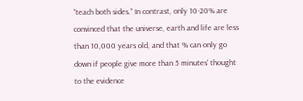“teach both sides.” In contrast, only 10-20% are convinced that the universe, earth and life are less than 10,000 years old, and that % can only go down if people give more than 5 minutes’ thought to the evidence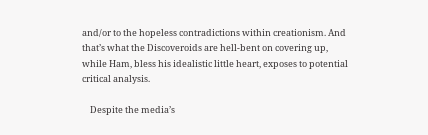and/or to the hopeless contradictions within creationism. And that’s what the Discoveroids are hell-bent on covering up, while Ham, bless his idealistic little heart, exposes to potential critical analysis.

    Despite the media’s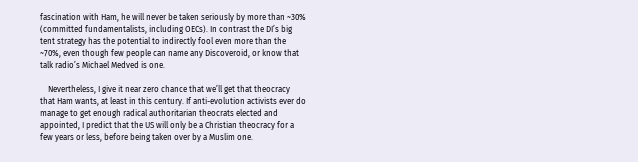fascination with Ham, he will never be taken seriously by more than ~30% (committed fundamentalists, including OECs). In contrast the DI’s big tent strategy has the potential to indirectly fool even more than the ~70%, even though few people can name any Discoveroid, or know that talk radio’s Michael Medved is one.

    Nevertheless, I give it near zero chance that we’ll get that theocracy that Ham wants, at least in this century. If anti-evolution activists ever do manage to get enough radical authoritarian theocrats elected and appointed, I predict that the US will only be a Christian theocracy for a few years or less, before being taken over by a Muslim one.